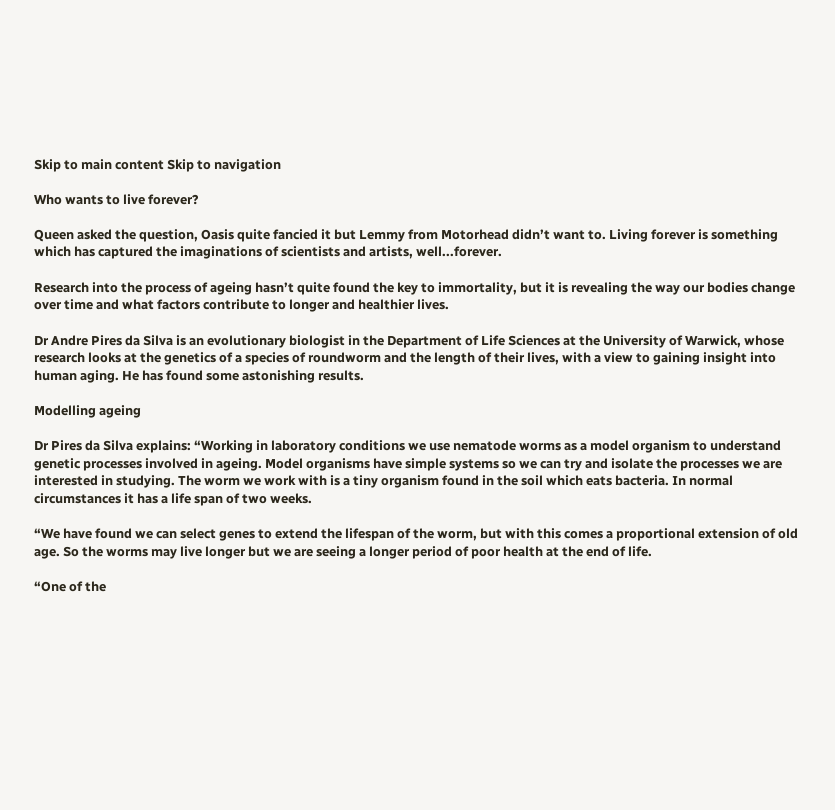Skip to main content Skip to navigation

Who wants to live forever?

Queen asked the question, Oasis quite fancied it but Lemmy from Motorhead didn’t want to. Living forever is something which has captured the imaginations of scientists and artists, well...forever.

Research into the process of ageing hasn’t quite found the key to immortality, but it is revealing the way our bodies change over time and what factors contribute to longer and healthier lives.

Dr Andre Pires da Silva is an evolutionary biologist in the Department of Life Sciences at the University of Warwick, whose research looks at the genetics of a species of roundworm and the length of their lives, with a view to gaining insight into human aging. He has found some astonishing results.

Modelling ageing

Dr Pires da Silva explains: “Working in laboratory conditions we use nematode worms as a model organism to understand genetic processes involved in ageing. Model organisms have simple systems so we can try and isolate the processes we are interested in studying. The worm we work with is a tiny organism found in the soil which eats bacteria. In normal circumstances it has a life span of two weeks.

“We have found we can select genes to extend the lifespan of the worm, but with this comes a proportional extension of old age. So the worms may live longer but we are seeing a longer period of poor health at the end of life.

“One of the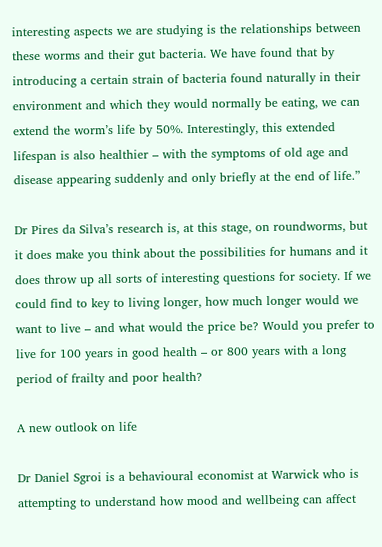interesting aspects we are studying is the relationships between these worms and their gut bacteria. We have found that by introducing a certain strain of bacteria found naturally in their environment and which they would normally be eating, we can extend the worm’s life by 50%. Interestingly, this extended lifespan is also healthier – with the symptoms of old age and disease appearing suddenly and only briefly at the end of life.”

Dr Pires da Silva’s research is, at this stage, on roundworms, but it does make you think about the possibilities for humans and it does throw up all sorts of interesting questions for society. If we could find to key to living longer, how much longer would we want to live – and what would the price be? Would you prefer to live for 100 years in good health – or 800 years with a long period of frailty and poor health?

A new outlook on life

Dr Daniel Sgroi is a behavioural economist at Warwick who is attempting to understand how mood and wellbeing can affect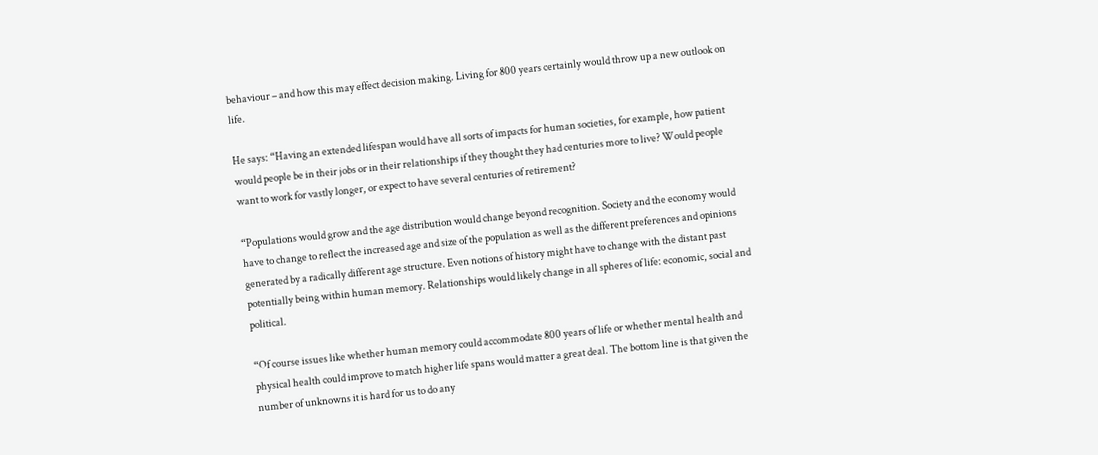behaviour – and how this may effect decision making. Living for 800 years certainly would throw up a new outlook on life.

He says: “Having an extended lifespan would have all sorts of impacts for human societies, for example, how patient would people be in their jobs or in their relationships if they thought they had centuries more to live? Would people want to work for vastly longer, or expect to have several centuries of retirement?

“Populations would grow and the age distribution would change beyond recognition. Society and the economy would have to change to reflect the increased age and size of the population as well as the different preferences and opinions generated by a radically different age structure. Even notions of history might have to change with the distant past potentially being within human memory. Relationships would likely change in all spheres of life: economic, social and political.

“Of course issues like whether human memory could accommodate 800 years of life or whether mental health and physical health could improve to match higher life spans would matter a great deal. The bottom line is that given the number of unknowns it is hard for us to do any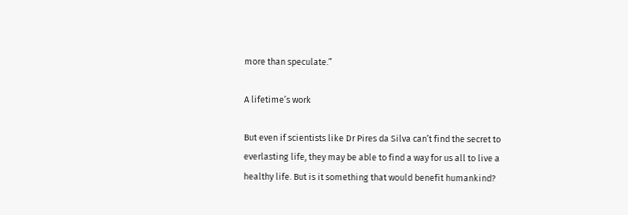more than speculate.”

A lifetime’s work

But even if scientists like Dr Pires da Silva can’t find the secret to everlasting life, they may be able to find a way for us all to live a healthy life. But is it something that would benefit humankind?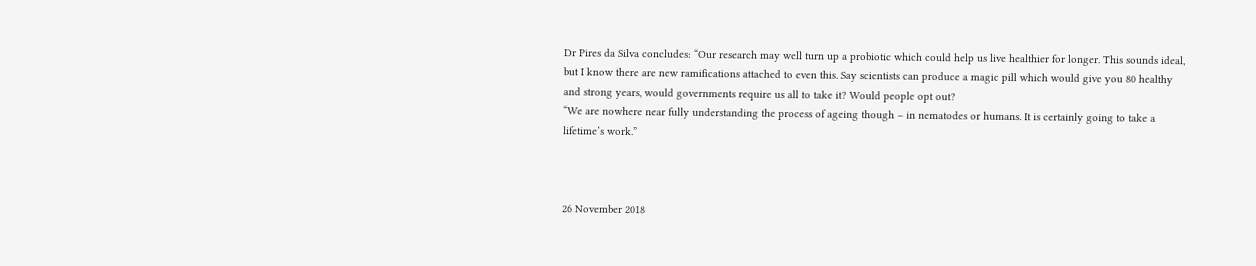Dr Pires da Silva concludes: “Our research may well turn up a probiotic which could help us live healthier for longer. This sounds ideal, but I know there are new ramifications attached to even this. Say scientists can produce a magic pill which would give you 80 healthy and strong years, would governments require us all to take it? Would people opt out?
“We are nowhere near fully understanding the process of ageing though – in nematodes or humans. It is certainly going to take a lifetime’s work.”



26 November 2018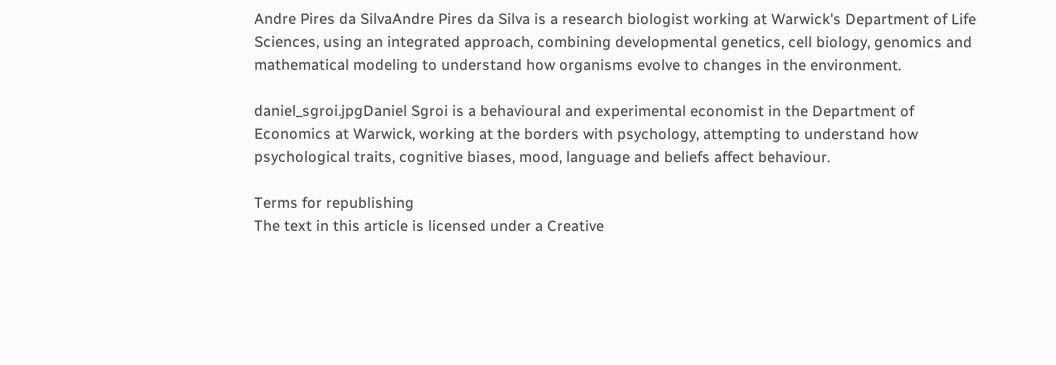Andre Pires da SilvaAndre Pires da Silva is a research biologist working at Warwick's Department of Life Sciences, using an integrated approach, combining developmental genetics, cell biology, genomics and mathematical modeling to understand how organisms evolve to changes in the environment.

daniel_sgroi.jpgDaniel Sgroi is a behavioural and experimental economist in the Department of Economics at Warwick, working at the borders with psychology, attempting to understand how psychological traits, cognitive biases, mood, language and beliefs affect behaviour.

Terms for republishing
The text in this article is licensed under a Creative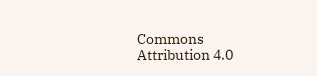Commons Attribution 4.0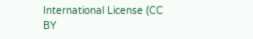International License (CC BY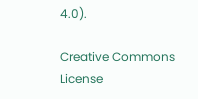4.0).

Creative Commons License